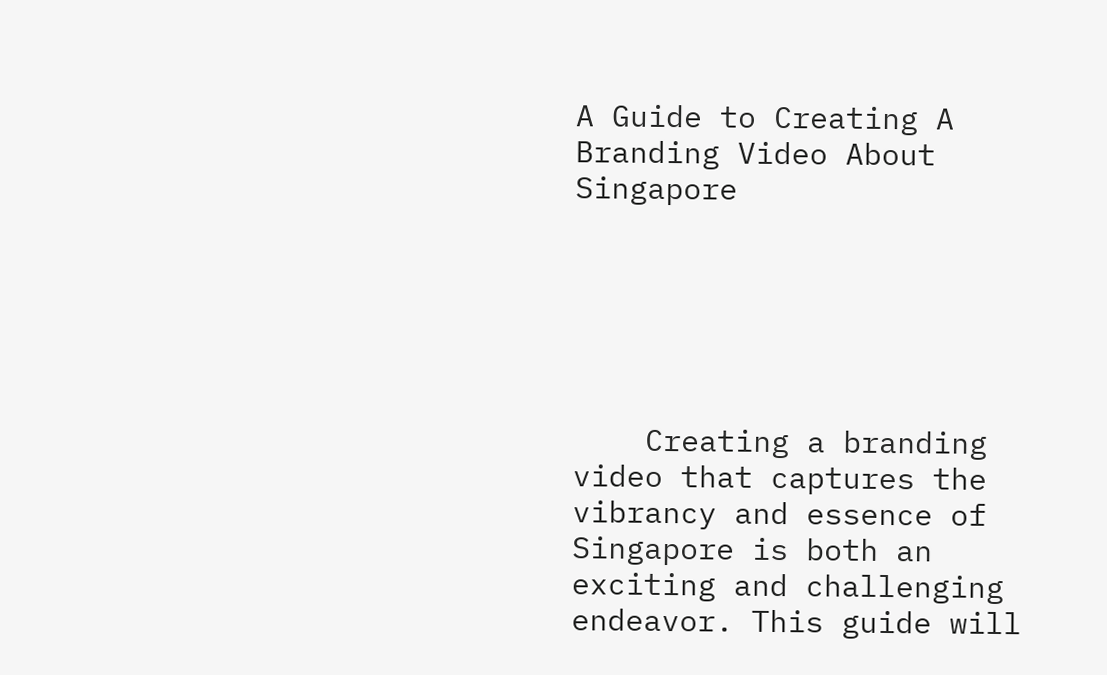A Guide to Creating A Branding Video About Singapore






    Creating a branding video that captures the vibrancy and essence of Singapore is both an exciting and challenging endeavor. This guide will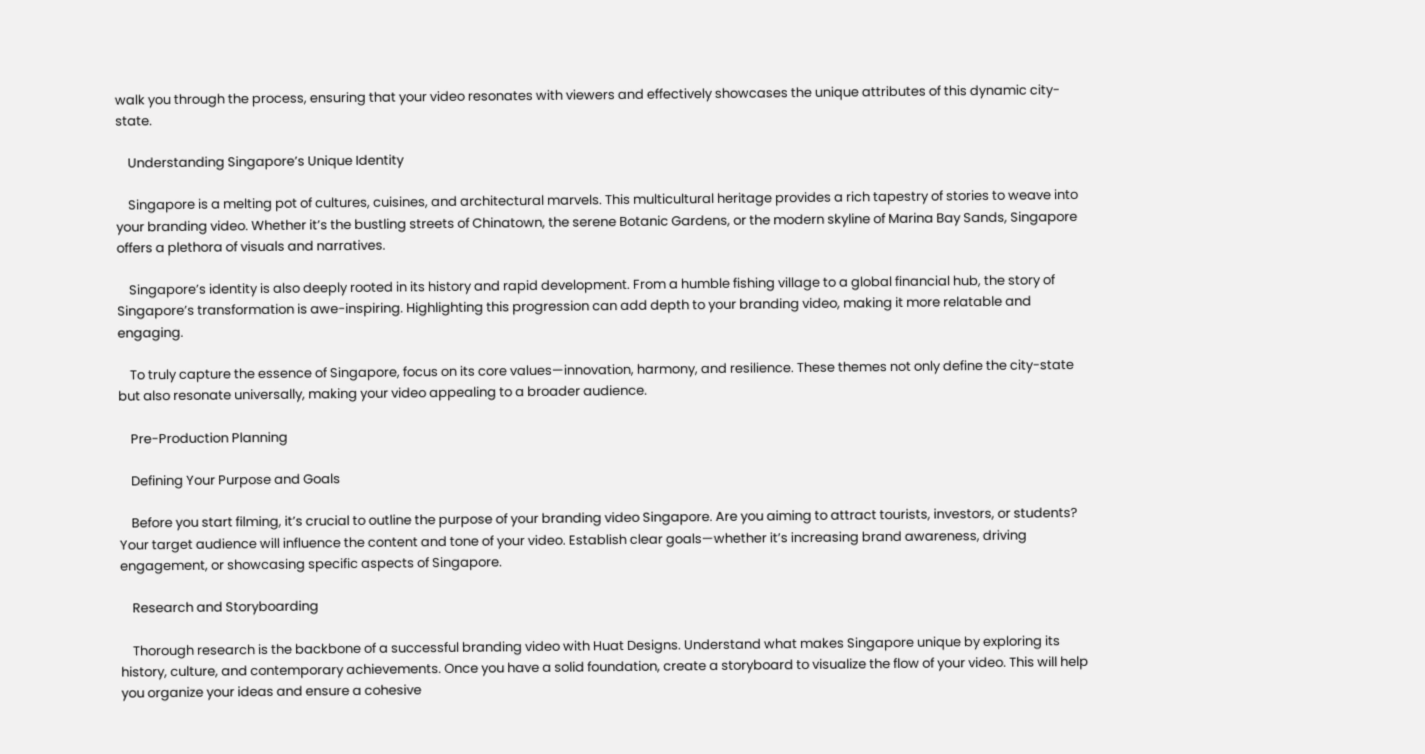walk you through the process, ensuring that your video resonates with viewers and effectively showcases the unique attributes of this dynamic city-state.

    Understanding Singapore’s Unique Identity

    Singapore is a melting pot of cultures, cuisines, and architectural marvels. This multicultural heritage provides a rich tapestry of stories to weave into your branding video. Whether it’s the bustling streets of Chinatown, the serene Botanic Gardens, or the modern skyline of Marina Bay Sands, Singapore offers a plethora of visuals and narratives.

    Singapore’s identity is also deeply rooted in its history and rapid development. From a humble fishing village to a global financial hub, the story of Singapore’s transformation is awe-inspiring. Highlighting this progression can add depth to your branding video, making it more relatable and engaging.

    To truly capture the essence of Singapore, focus on its core values—innovation, harmony, and resilience. These themes not only define the city-state but also resonate universally, making your video appealing to a broader audience.

    Pre-Production Planning

    Defining Your Purpose and Goals

    Before you start filming, it’s crucial to outline the purpose of your branding video Singapore. Are you aiming to attract tourists, investors, or students? Your target audience will influence the content and tone of your video. Establish clear goals—whether it’s increasing brand awareness, driving engagement, or showcasing specific aspects of Singapore.

    Research and Storyboarding

    Thorough research is the backbone of a successful branding video with Huat Designs. Understand what makes Singapore unique by exploring its history, culture, and contemporary achievements. Once you have a solid foundation, create a storyboard to visualize the flow of your video. This will help you organize your ideas and ensure a cohesive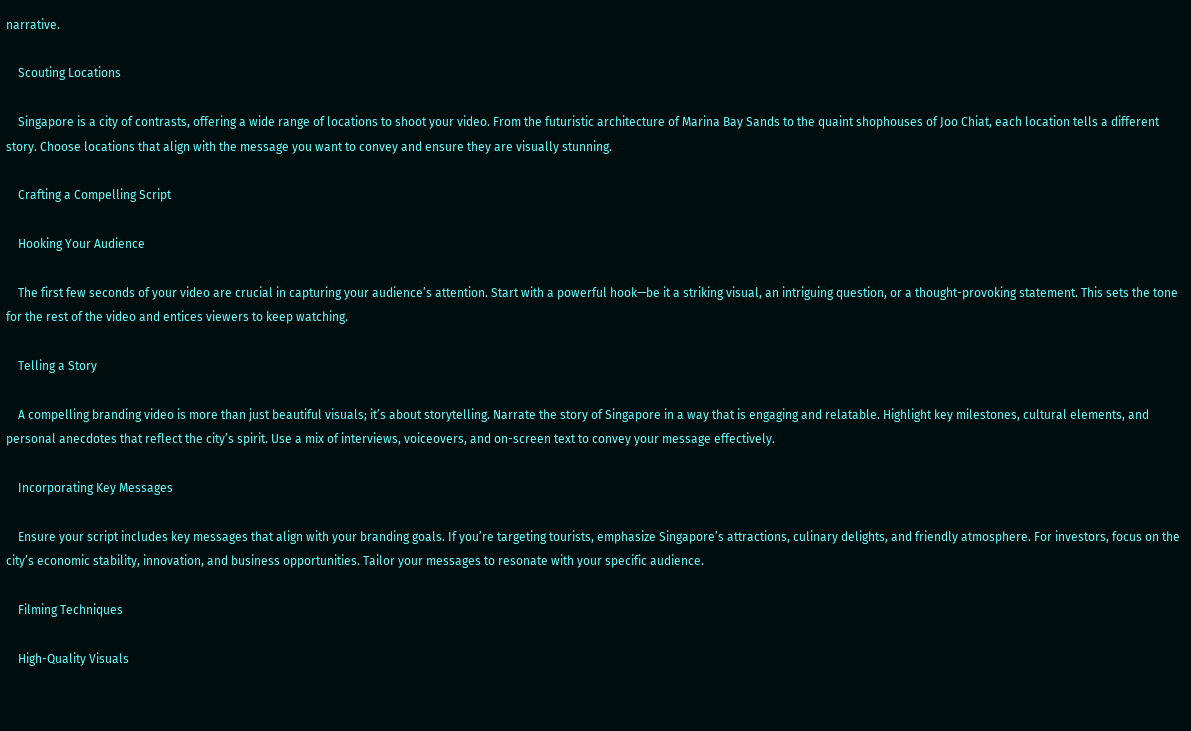narrative.

    Scouting Locations

    Singapore is a city of contrasts, offering a wide range of locations to shoot your video. From the futuristic architecture of Marina Bay Sands to the quaint shophouses of Joo Chiat, each location tells a different story. Choose locations that align with the message you want to convey and ensure they are visually stunning.

    Crafting a Compelling Script

    Hooking Your Audience

    The first few seconds of your video are crucial in capturing your audience’s attention. Start with a powerful hook—be it a striking visual, an intriguing question, or a thought-provoking statement. This sets the tone for the rest of the video and entices viewers to keep watching.

    Telling a Story

    A compelling branding video is more than just beautiful visuals; it’s about storytelling. Narrate the story of Singapore in a way that is engaging and relatable. Highlight key milestones, cultural elements, and personal anecdotes that reflect the city’s spirit. Use a mix of interviews, voiceovers, and on-screen text to convey your message effectively.

    Incorporating Key Messages

    Ensure your script includes key messages that align with your branding goals. If you’re targeting tourists, emphasize Singapore’s attractions, culinary delights, and friendly atmosphere. For investors, focus on the city’s economic stability, innovation, and business opportunities. Tailor your messages to resonate with your specific audience.

    Filming Techniques

    High-Quality Visuals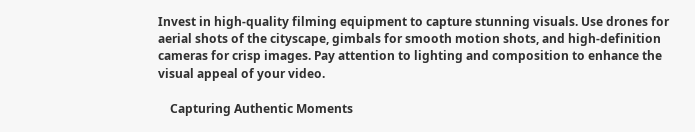Invest in high-quality filming equipment to capture stunning visuals. Use drones for aerial shots of the cityscape, gimbals for smooth motion shots, and high-definition cameras for crisp images. Pay attention to lighting and composition to enhance the visual appeal of your video.

    Capturing Authentic Moments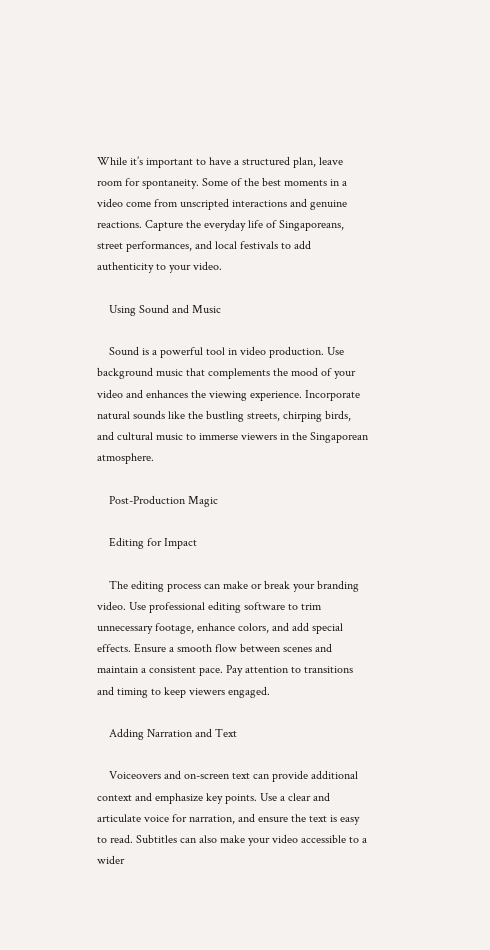While it’s important to have a structured plan, leave room for spontaneity. Some of the best moments in a video come from unscripted interactions and genuine reactions. Capture the everyday life of Singaporeans, street performances, and local festivals to add authenticity to your video.

    Using Sound and Music

    Sound is a powerful tool in video production. Use background music that complements the mood of your video and enhances the viewing experience. Incorporate natural sounds like the bustling streets, chirping birds, and cultural music to immerse viewers in the Singaporean atmosphere.

    Post-Production Magic

    Editing for Impact

    The editing process can make or break your branding video. Use professional editing software to trim unnecessary footage, enhance colors, and add special effects. Ensure a smooth flow between scenes and maintain a consistent pace. Pay attention to transitions and timing to keep viewers engaged.

    Adding Narration and Text

    Voiceovers and on-screen text can provide additional context and emphasize key points. Use a clear and articulate voice for narration, and ensure the text is easy to read. Subtitles can also make your video accessible to a wider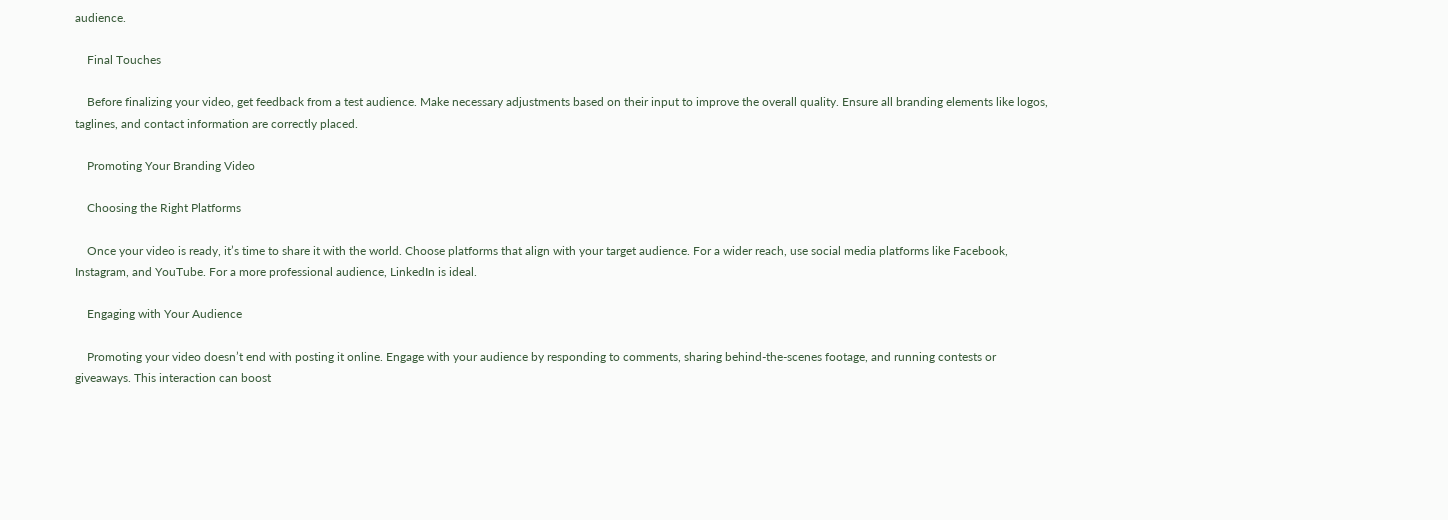audience.

    Final Touches

    Before finalizing your video, get feedback from a test audience. Make necessary adjustments based on their input to improve the overall quality. Ensure all branding elements like logos, taglines, and contact information are correctly placed.

    Promoting Your Branding Video

    Choosing the Right Platforms

    Once your video is ready, it’s time to share it with the world. Choose platforms that align with your target audience. For a wider reach, use social media platforms like Facebook, Instagram, and YouTube. For a more professional audience, LinkedIn is ideal.

    Engaging with Your Audience

    Promoting your video doesn’t end with posting it online. Engage with your audience by responding to comments, sharing behind-the-scenes footage, and running contests or giveaways. This interaction can boost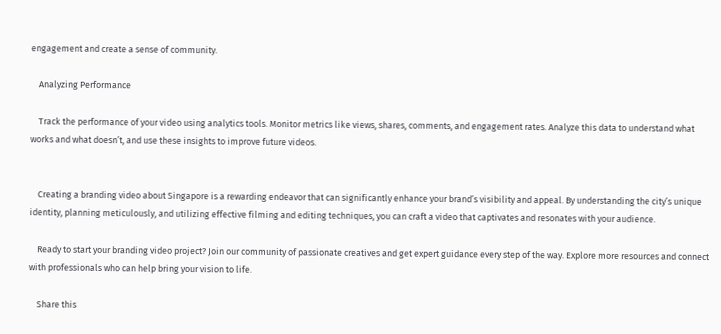engagement and create a sense of community.

    Analyzing Performance

    Track the performance of your video using analytics tools. Monitor metrics like views, shares, comments, and engagement rates. Analyze this data to understand what works and what doesn’t, and use these insights to improve future videos.


    Creating a branding video about Singapore is a rewarding endeavor that can significantly enhance your brand’s visibility and appeal. By understanding the city’s unique identity, planning meticulously, and utilizing effective filming and editing techniques, you can craft a video that captivates and resonates with your audience.

    Ready to start your branding video project? Join our community of passionate creatives and get expert guidance every step of the way. Explore more resources and connect with professionals who can help bring your vision to life.

    Share this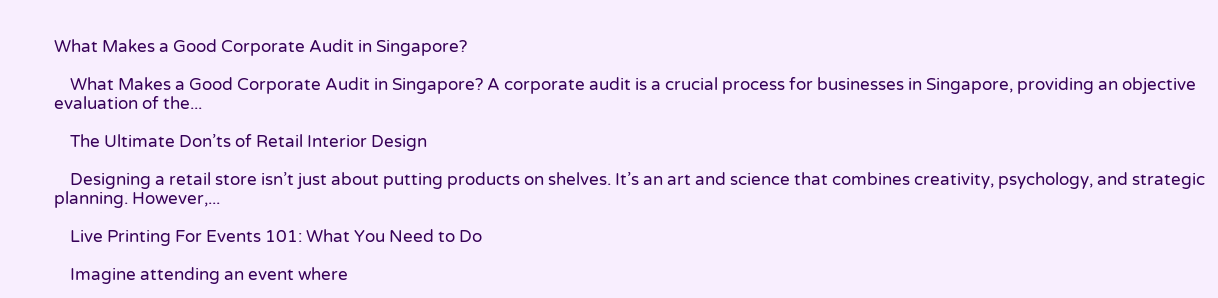What Makes a Good Corporate Audit in Singapore?

    What Makes a Good Corporate Audit in Singapore? A corporate audit is a crucial process for businesses in Singapore, providing an objective evaluation of the...

    The Ultimate Don’ts of Retail Interior Design

    Designing a retail store isn’t just about putting products on shelves. It’s an art and science that combines creativity, psychology, and strategic planning. However,...

    Live Printing For Events 101: What You Need to Do

    Imagine attending an event where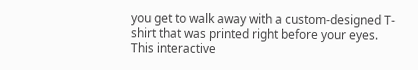you get to walk away with a custom-designed T-shirt that was printed right before your eyes. This interactive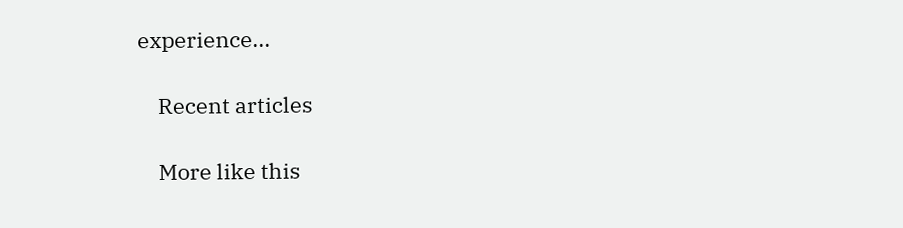experience...

    Recent articles

    More like this